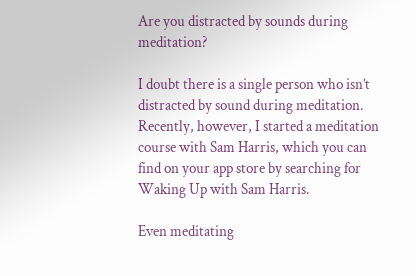Are you distracted by sounds during meditation?

I doubt there is a single person who isn’t distracted by sound during meditation. Recently, however, I started a meditation course with Sam Harris, which you can find on your app store by searching for Waking Up with Sam Harris.

Even meditating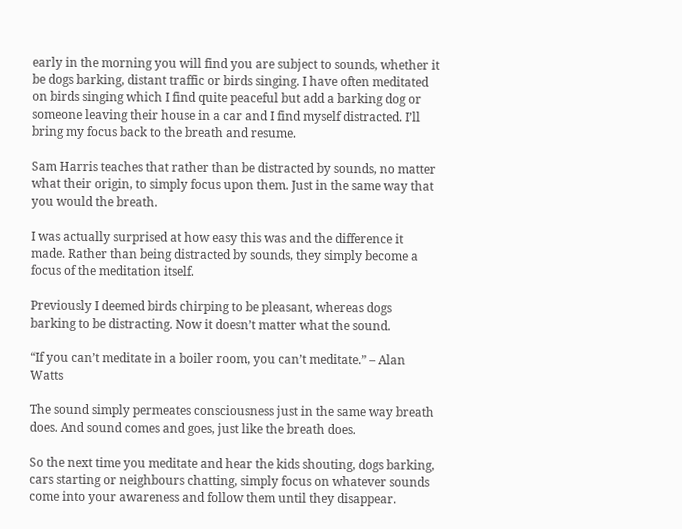early in the morning you will find you are subject to sounds, whether it be dogs barking, distant traffic or birds singing. I have often meditated on birds singing which I find quite peaceful but add a barking dog or someone leaving their house in a car and I find myself distracted. I’ll bring my focus back to the breath and resume.

Sam Harris teaches that rather than be distracted by sounds, no matter what their origin, to simply focus upon them. Just in the same way that you would the breath.

I was actually surprised at how easy this was and the difference it made. Rather than being distracted by sounds, they simply become a focus of the meditation itself.

Previously I deemed birds chirping to be pleasant, whereas dogs barking to be distracting. Now it doesn’t matter what the sound.

“If you can’t meditate in a boiler room, you can’t meditate.” – Alan Watts

The sound simply permeates consciousness just in the same way breath does. And sound comes and goes, just like the breath does.

So the next time you meditate and hear the kids shouting, dogs barking, cars starting or neighbours chatting, simply focus on whatever sounds come into your awareness and follow them until they disappear.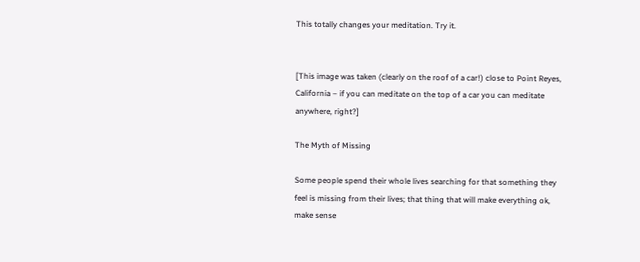This totally changes your meditation. Try it.


[This image was taken (clearly on the roof of a car!) close to Point Reyes, California – if you can meditate on the top of a car you can meditate anywhere, right?]

The Myth of Missing

Some people spend their whole lives searching for that something they feel is missing from their lives; that thing that will make everything ok, make sense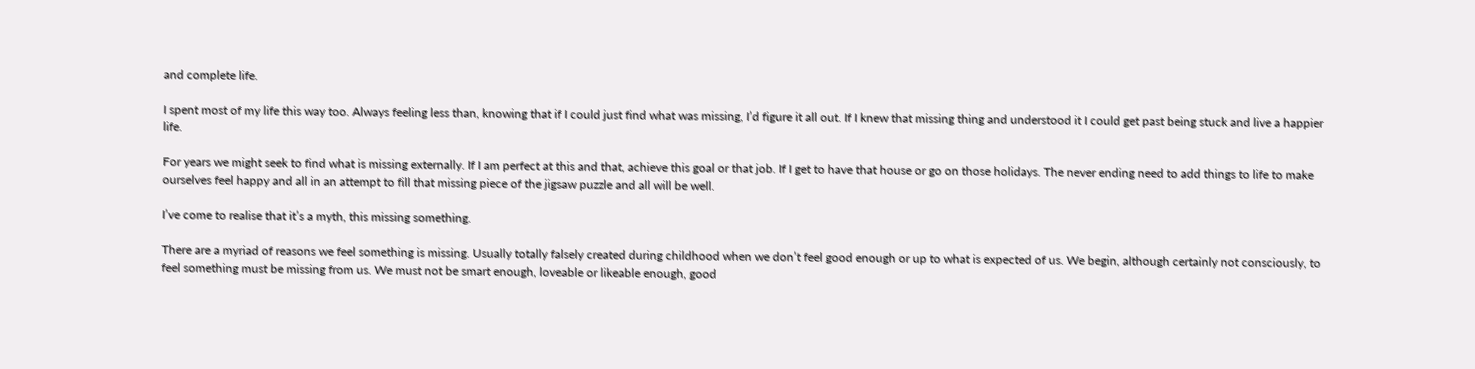and complete life.

I spent most of my life this way too. Always feeling less than, knowing that if I could just find what was missing, I’d figure it all out. If I knew that missing thing and understood it I could get past being stuck and live a happier life.

For years we might seek to find what is missing externally. If I am perfect at this and that, achieve this goal or that job. If I get to have that house or go on those holidays. The never ending need to add things to life to make ourselves feel happy and all in an attempt to fill that missing piece of the jigsaw puzzle and all will be well.

I’ve come to realise that it’s a myth, this missing something.

There are a myriad of reasons we feel something is missing. Usually totally falsely created during childhood when we don’t feel good enough or up to what is expected of us. We begin, although certainly not consciously, to feel something must be missing from us. We must not be smart enough, loveable or likeable enough, good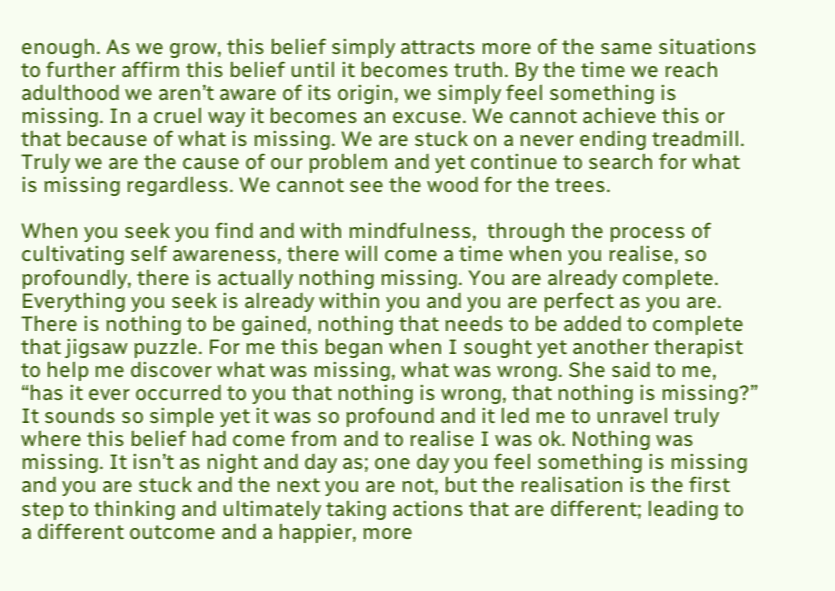enough. As we grow, this belief simply attracts more of the same situations to further affirm this belief until it becomes truth. By the time we reach adulthood we aren’t aware of its origin, we simply feel something is missing. In a cruel way it becomes an excuse. We cannot achieve this or that because of what is missing. We are stuck on a never ending treadmill. Truly we are the cause of our problem and yet continue to search for what is missing regardless. We cannot see the wood for the trees.

When you seek you find and with mindfulness,  through the process of cultivating self awareness, there will come a time when you realise, so profoundly, there is actually nothing missing. You are already complete. Everything you seek is already within you and you are perfect as you are. There is nothing to be gained, nothing that needs to be added to complete that jigsaw puzzle. For me this began when I sought yet another therapist to help me discover what was missing, what was wrong. She said to me, “has it ever occurred to you that nothing is wrong, that nothing is missing?” It sounds so simple yet it was so profound and it led me to unravel truly where this belief had come from and to realise I was ok. Nothing was missing. It isn’t as night and day as; one day you feel something is missing and you are stuck and the next you are not, but the realisation is the first step to thinking and ultimately taking actions that are different; leading to a different outcome and a happier, more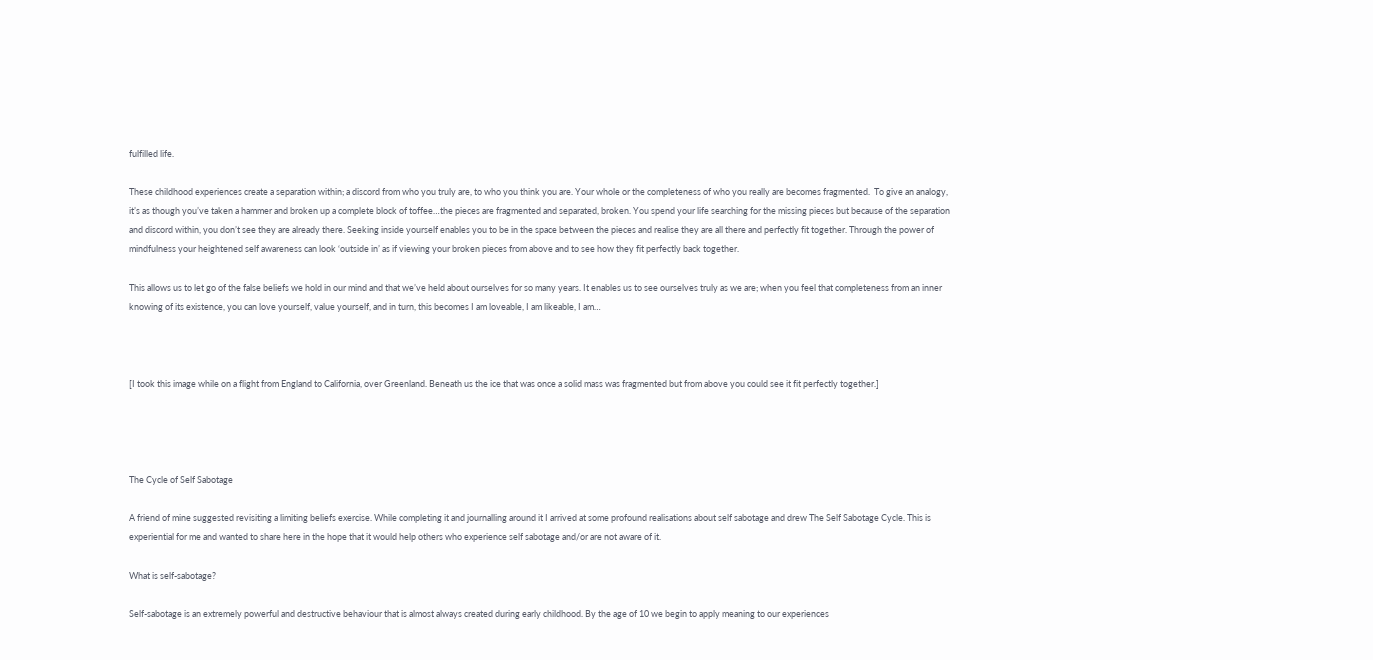fulfilled life.

These childhood experiences create a separation within; a discord from who you truly are, to who you think you are. Your whole or the completeness of who you really are becomes fragmented.  To give an analogy, it’s as though you’ve taken a hammer and broken up a complete block of toffee…the pieces are fragmented and separated, broken. You spend your life searching for the missing pieces but because of the separation and discord within, you don’t see they are already there. Seeking inside yourself enables you to be in the space between the pieces and realise they are all there and perfectly fit together. Through the power of mindfulness your heightened self awareness can look ‘outside in’ as if viewing your broken pieces from above and to see how they fit perfectly back together.

This allows us to let go of the false beliefs we hold in our mind and that we’ve held about ourselves for so many years. It enables us to see ourselves truly as we are; when you feel that completeness from an inner knowing of its existence, you can love yourself, value yourself, and in turn, this becomes I am loveable, I am likeable, I am…



[I took this image while on a flight from England to California, over Greenland. Beneath us the ice that was once a solid mass was fragmented but from above you could see it fit perfectly together.]




The Cycle of Self Sabotage

A friend of mine suggested revisiting a limiting beliefs exercise. While completing it and journalling around it I arrived at some profound realisations about self sabotage and drew The Self Sabotage Cycle. This is experiential for me and wanted to share here in the hope that it would help others who experience self sabotage and/or are not aware of it.

What is self-sabotage?

Self-sabotage is an extremely powerful and destructive behaviour that is almost always created during early childhood. By the age of 10 we begin to apply meaning to our experiences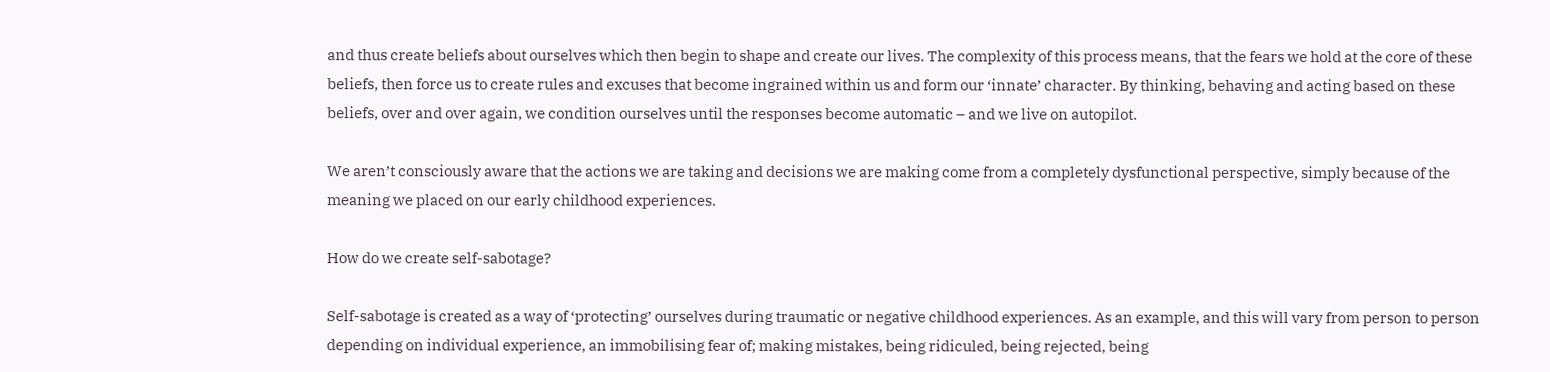and thus create beliefs about ourselves which then begin to shape and create our lives. The complexity of this process means, that the fears we hold at the core of these beliefs, then force us to create rules and excuses that become ingrained within us and form our ‘innate’ character. By thinking, behaving and acting based on these beliefs, over and over again, we condition ourselves until the responses become automatic – and we live on autopilot.

We aren’t consciously aware that the actions we are taking and decisions we are making come from a completely dysfunctional perspective, simply because of the meaning we placed on our early childhood experiences.

How do we create self-sabotage?

Self-sabotage is created as a way of ‘protecting’ ourselves during traumatic or negative childhood experiences. As an example, and this will vary from person to person depending on individual experience, an immobilising fear of; making mistakes, being ridiculed, being rejected, being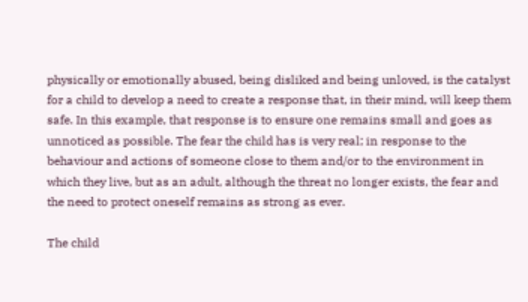physically or emotionally abused, being disliked and being unloved, is the catalyst for a child to develop a need to create a response that, in their mind, will keep them safe. In this example, that response is to ensure one remains small and goes as unnoticed as possible. The fear the child has is very real; in response to the behaviour and actions of someone close to them and/or to the environment in which they live, but as an adult, although the threat no longer exists, the fear and the need to protect oneself remains as strong as ever.

The child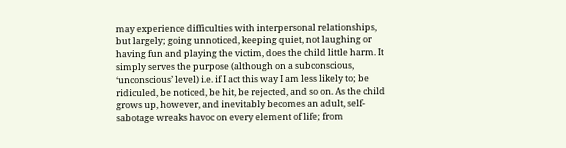may experience difficulties with interpersonal relationships, but largely; going unnoticed, keeping quiet, not laughing or having fun and playing the victim, does the child little harm. It simply serves the purpose (although on a subconscious, ‘unconscious’ level) i.e. if I act this way I am less likely to; be ridiculed, be noticed, be hit, be rejected, and so on. As the child grows up, however, and inevitably becomes an adult, self-sabotage wreaks havoc on every element of life; from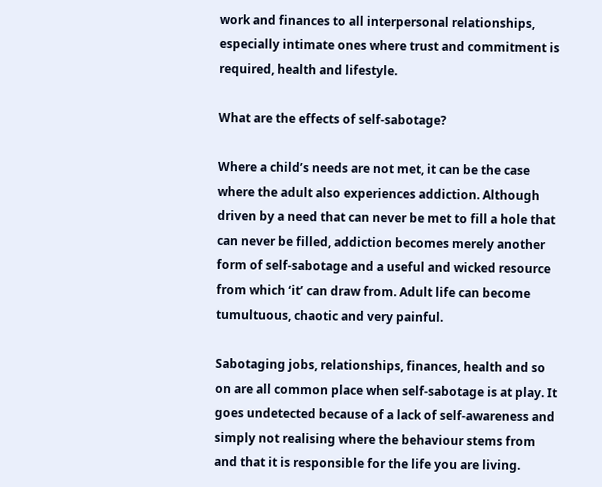work and finances to all interpersonal relationships, especially intimate ones where trust and commitment is required, health and lifestyle.

What are the effects of self-sabotage?

Where a child’s needs are not met, it can be the case where the adult also experiences addiction. Although driven by a need that can never be met to fill a hole that can never be filled, addiction becomes merely another form of self-sabotage and a useful and wicked resource from which ‘it’ can draw from. Adult life can become tumultuous, chaotic and very painful.

Sabotaging jobs, relationships, finances, health and so on are all common place when self-sabotage is at play. It goes undetected because of a lack of self-awareness and simply not realising where the behaviour stems from and that it is responsible for the life you are living.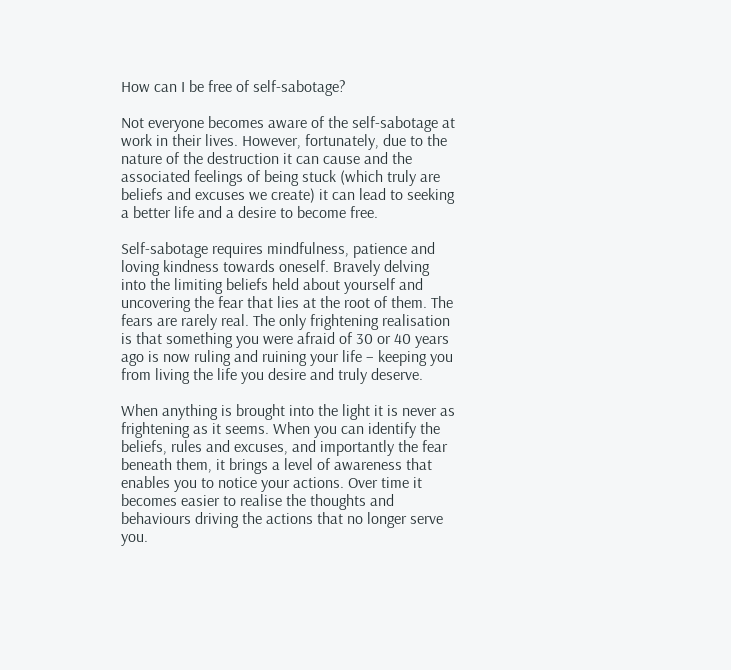How can I be free of self-sabotage?

Not everyone becomes aware of the self-sabotage at work in their lives. However, fortunately, due to the nature of the destruction it can cause and the associated feelings of being stuck (which truly are beliefs and excuses we create) it can lead to seeking a better life and a desire to become free.

Self-sabotage requires mindfulness, patience and loving kindness towards oneself. Bravely delving into the limiting beliefs held about yourself and uncovering the fear that lies at the root of them. The fears are rarely real. The only frightening realisation is that something you were afraid of 30 or 40 years ago is now ruling and ruining your life – keeping you from living the life you desire and truly deserve.

When anything is brought into the light it is never as frightening as it seems. When you can identify the beliefs, rules and excuses, and importantly the fear beneath them, it brings a level of awareness that enables you to notice your actions. Over time it becomes easier to realise the thoughts and behaviours driving the actions that no longer serve you.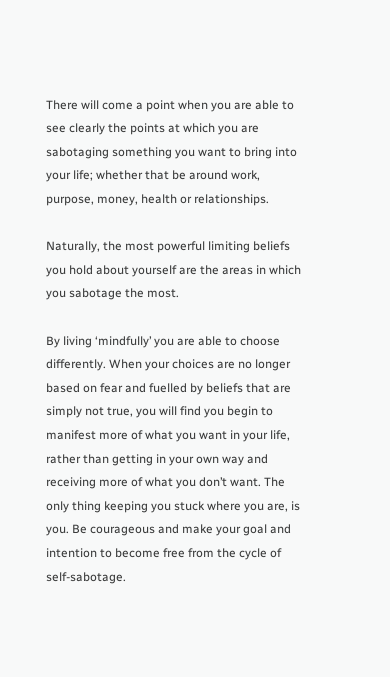There will come a point when you are able to see clearly the points at which you are sabotaging something you want to bring into your life; whether that be around work, purpose, money, health or relationships.

Naturally, the most powerful limiting beliefs you hold about yourself are the areas in which you sabotage the most.

By living ‘mindfully’ you are able to choose differently. When your choices are no longer based on fear and fuelled by beliefs that are simply not true, you will find you begin to manifest more of what you want in your life, rather than getting in your own way and receiving more of what you don’t want. The only thing keeping you stuck where you are, is you. Be courageous and make your goal and intention to become free from the cycle of self-sabotage.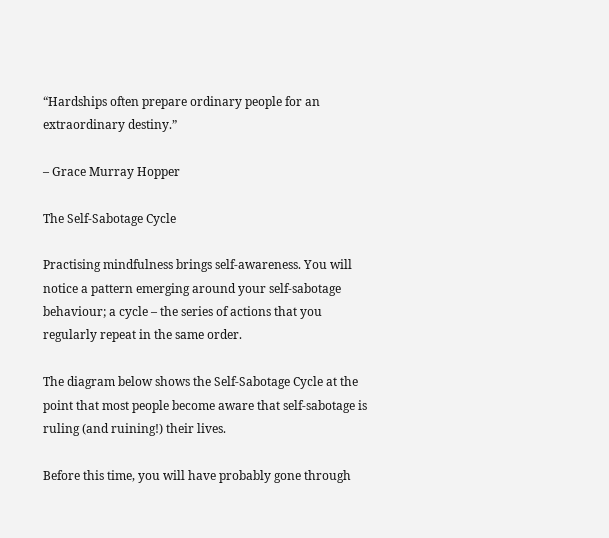“Hardships often prepare ordinary people for an extraordinary destiny.”

– Grace Murray Hopper

The Self-Sabotage Cycle

Practising mindfulness brings self-awareness. You will notice a pattern emerging around your self-sabotage behaviour; a cycle – the series of actions that you regularly repeat in the same order.

The diagram below shows the Self-Sabotage Cycle at the point that most people become aware that self-sabotage is ruling (and ruining!) their lives.

Before this time, you will have probably gone through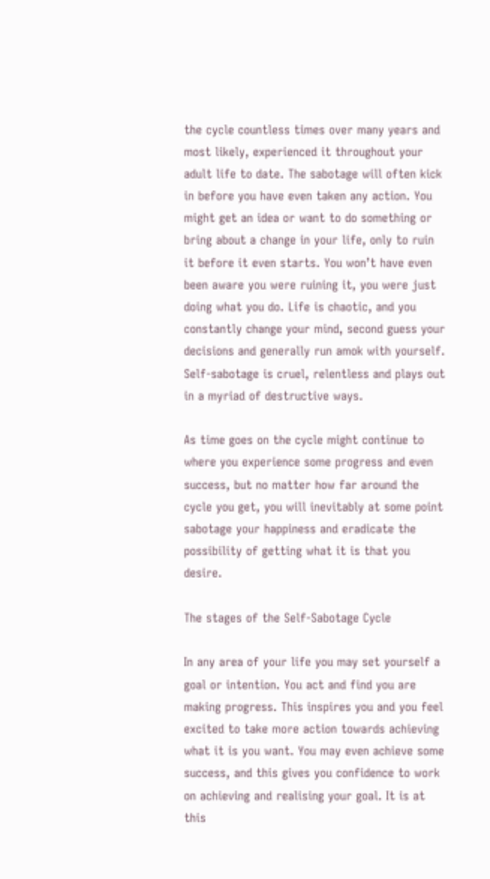the cycle countless times over many years and most likely, experienced it throughout your adult life to date. The sabotage will often kick in before you have even taken any action. You might get an idea or want to do something or bring about a change in your life, only to ruin it before it even starts. You won’t have even been aware you were ruining it, you were just doing what you do. Life is chaotic, and you constantly change your mind, second guess your decisions and generally run amok with yourself. Self-sabotage is cruel, relentless and plays out in a myriad of destructive ways.

As time goes on the cycle might continue to where you experience some progress and even success, but no matter how far around the cycle you get, you will inevitably at some point sabotage your happiness and eradicate the possibility of getting what it is that you desire.

The stages of the Self-Sabotage Cycle

In any area of your life you may set yourself a goal or intention. You act and find you are making progress. This inspires you and you feel excited to take more action towards achieving what it is you want. You may even achieve some success, and this gives you confidence to work on achieving and realising your goal. It is at this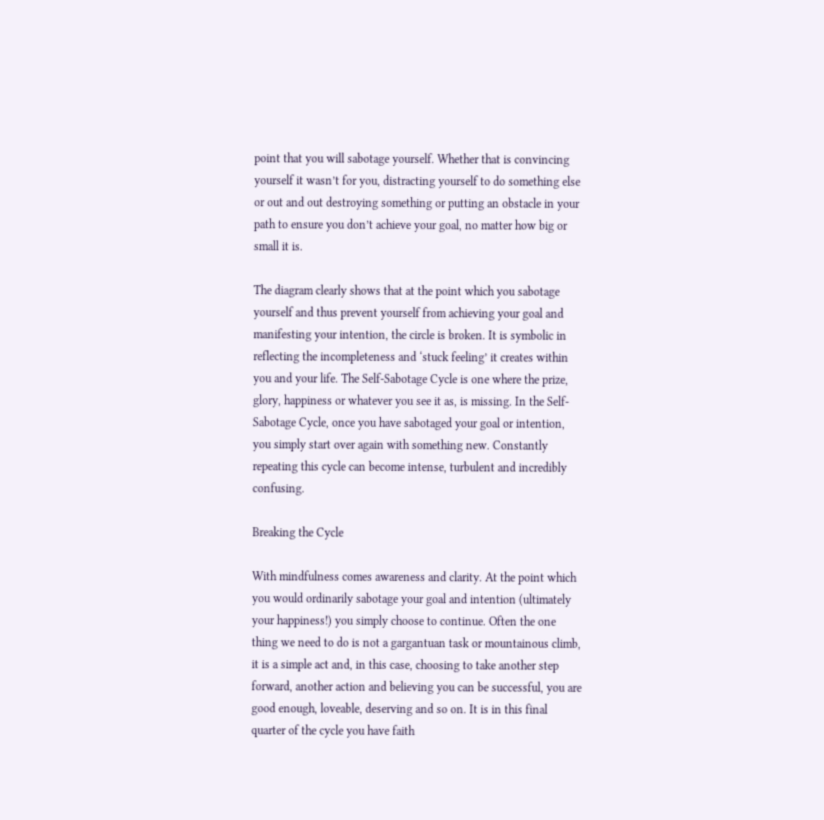point that you will sabotage yourself. Whether that is convincing yourself it wasn’t for you, distracting yourself to do something else or out and out destroying something or putting an obstacle in your path to ensure you don’t achieve your goal, no matter how big or small it is.

The diagram clearly shows that at the point which you sabotage yourself and thus prevent yourself from achieving your goal and manifesting your intention, the circle is broken. It is symbolic in reflecting the incompleteness and ‘stuck feeling’ it creates within you and your life. The Self-Sabotage Cycle is one where the prize, glory, happiness or whatever you see it as, is missing. In the Self-Sabotage Cycle, once you have sabotaged your goal or intention, you simply start over again with something new. Constantly repeating this cycle can become intense, turbulent and incredibly confusing.

Breaking the Cycle

With mindfulness comes awareness and clarity. At the point which you would ordinarily sabotage your goal and intention (ultimately your happiness!) you simply choose to continue. Often the one thing we need to do is not a gargantuan task or mountainous climb, it is a simple act and, in this case, choosing to take another step forward, another action and believing you can be successful, you are good enough, loveable, deserving and so on. It is in this final quarter of the cycle you have faith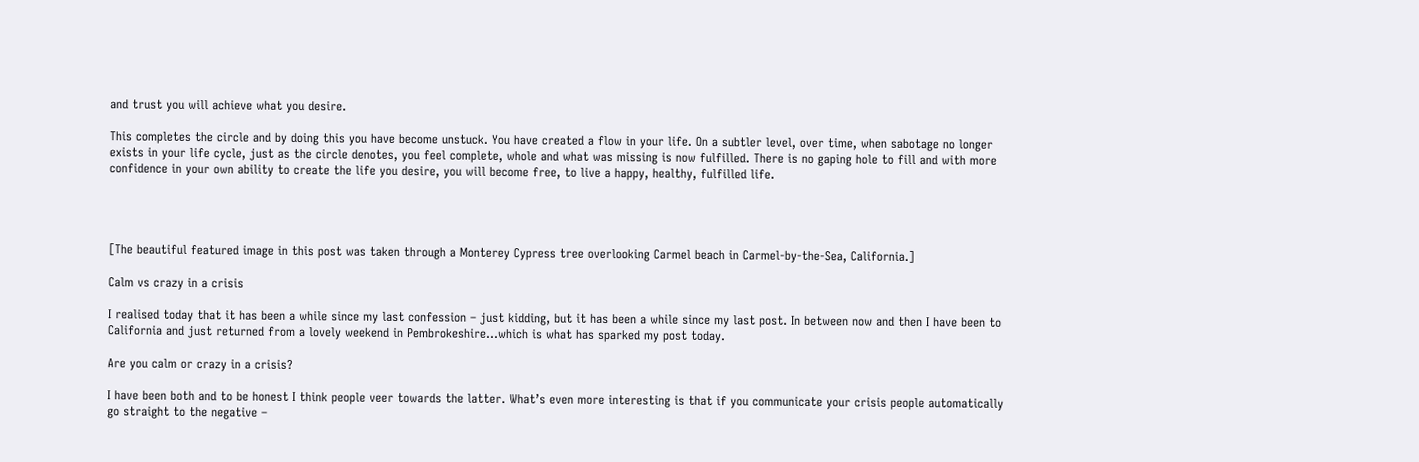and trust you will achieve what you desire.

This completes the circle and by doing this you have become unstuck. You have created a flow in your life. On a subtler level, over time, when sabotage no longer exists in your life cycle, just as the circle denotes, you feel complete, whole and what was missing is now fulfilled. There is no gaping hole to fill and with more confidence in your own ability to create the life you desire, you will become free, to live a happy, healthy, fulfilled life.




[The beautiful featured image in this post was taken through a Monterey Cypress tree overlooking Carmel beach in Carmel-by-the-Sea, California.]

Calm vs crazy in a crisis

I realised today that it has been a while since my last confession – just kidding, but it has been a while since my last post. In between now and then I have been to California and just returned from a lovely weekend in Pembrokeshire…which is what has sparked my post today.

Are you calm or crazy in a crisis?

I have been both and to be honest I think people veer towards the latter. What’s even more interesting is that if you communicate your crisis people automatically go straight to the negative –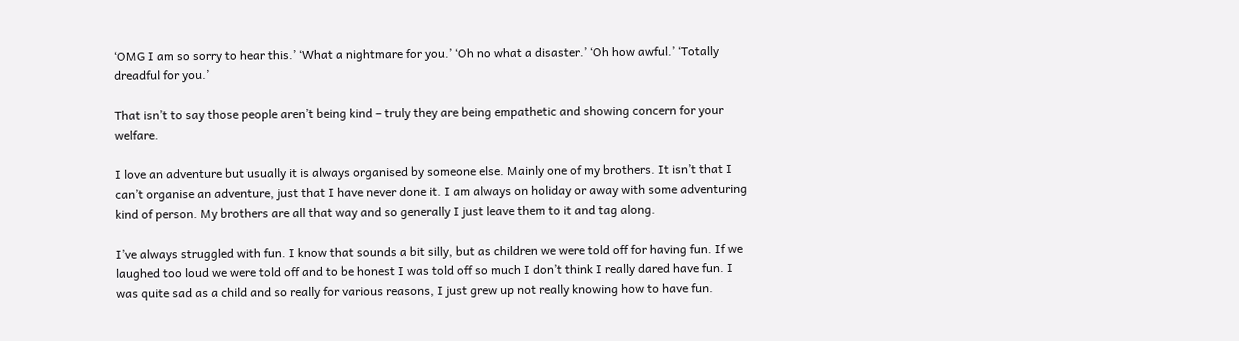‘OMG I am so sorry to hear this.’ ‘What a nightmare for you.’ ‘Oh no what a disaster.’ ‘Oh how awful.’ ‘Totally dreadful for you.’

That isn’t to say those people aren’t being kind – truly they are being empathetic and showing concern for your welfare.

I love an adventure but usually it is always organised by someone else. Mainly one of my brothers. It isn’t that I can’t organise an adventure, just that I have never done it. I am always on holiday or away with some adventuring kind of person. My brothers are all that way and so generally I just leave them to it and tag along.

I’ve always struggled with fun. I know that sounds a bit silly, but as children we were told off for having fun. If we laughed too loud we were told off and to be honest I was told off so much I don’t think I really dared have fun. I was quite sad as a child and so really for various reasons, I just grew up not really knowing how to have fun.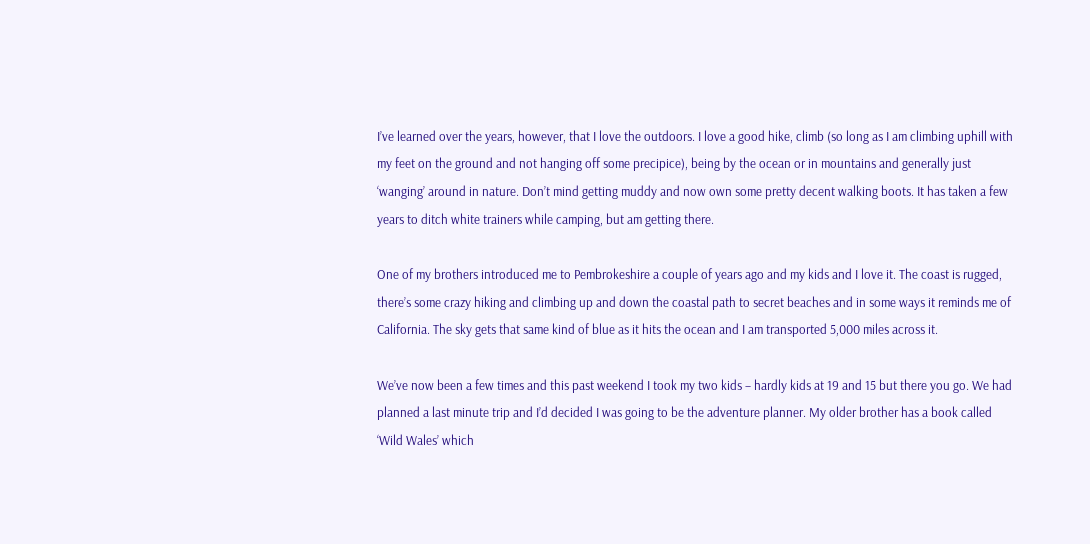I’ve learned over the years, however, that I love the outdoors. I love a good hike, climb (so long as I am climbing uphill with my feet on the ground and not hanging off some precipice), being by the ocean or in mountains and generally just ‘wanging’ around in nature. Don’t mind getting muddy and now own some pretty decent walking boots. It has taken a few years to ditch white trainers while camping, but am getting there.

One of my brothers introduced me to Pembrokeshire a couple of years ago and my kids and I love it. The coast is rugged, there’s some crazy hiking and climbing up and down the coastal path to secret beaches and in some ways it reminds me of California. The sky gets that same kind of blue as it hits the ocean and I am transported 5,000 miles across it.

We’ve now been a few times and this past weekend I took my two kids – hardly kids at 19 and 15 but there you go. We had planned a last minute trip and I’d decided I was going to be the adventure planner. My older brother has a book called ‘Wild Wales’ which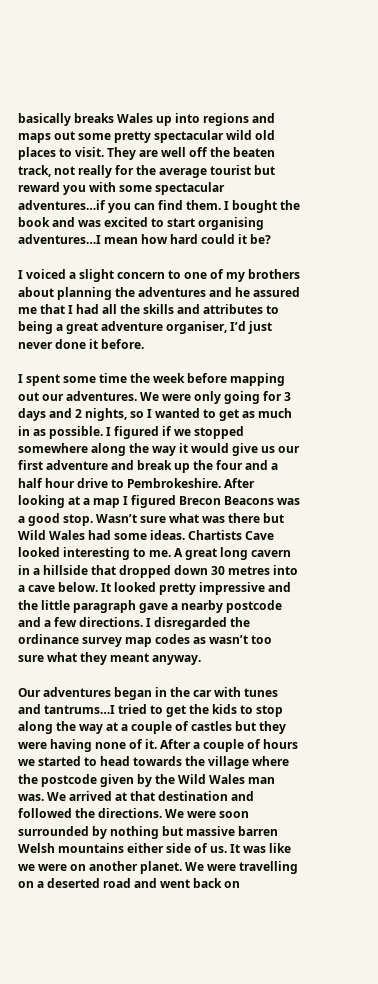basically breaks Wales up into regions and maps out some pretty spectacular wild old places to visit. They are well off the beaten track, not really for the average tourist but reward you with some spectacular adventures…if you can find them. I bought the book and was excited to start organising adventures…I mean how hard could it be?

I voiced a slight concern to one of my brothers about planning the adventures and he assured me that I had all the skills and attributes to being a great adventure organiser, I’d just never done it before.

I spent some time the week before mapping out our adventures. We were only going for 3 days and 2 nights, so I wanted to get as much in as possible. I figured if we stopped somewhere along the way it would give us our first adventure and break up the four and a half hour drive to Pembrokeshire. After looking at a map I figured Brecon Beacons was a good stop. Wasn’t sure what was there but Wild Wales had some ideas. Chartists Cave looked interesting to me. A great long cavern in a hillside that dropped down 30 metres into a cave below. It looked pretty impressive and the little paragraph gave a nearby postcode and a few directions. I disregarded the ordinance survey map codes as wasn’t too sure what they meant anyway.

Our adventures began in the car with tunes and tantrums…I tried to get the kids to stop along the way at a couple of castles but they were having none of it. After a couple of hours we started to head towards the village where the postcode given by the Wild Wales man was. We arrived at that destination and followed the directions. We were soon surrounded by nothing but massive barren Welsh mountains either side of us. It was like we were on another planet. We were travelling on a deserted road and went back on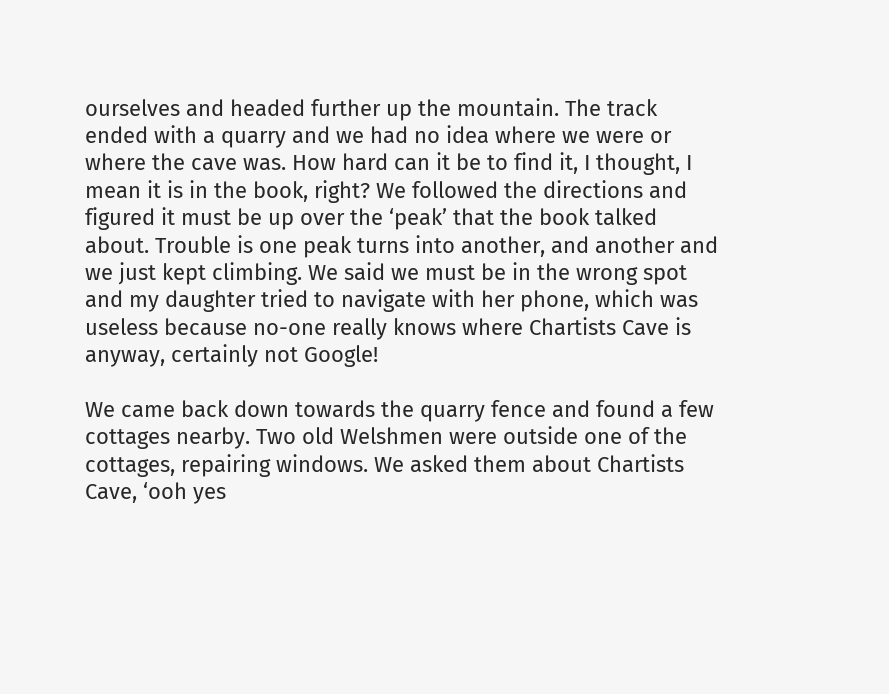ourselves and headed further up the mountain. The track ended with a quarry and we had no idea where we were or where the cave was. How hard can it be to find it, I thought, I mean it is in the book, right? We followed the directions and figured it must be up over the ‘peak’ that the book talked about. Trouble is one peak turns into another, and another and we just kept climbing. We said we must be in the wrong spot and my daughter tried to navigate with her phone, which was useless because no-one really knows where Chartists Cave is anyway, certainly not Google!

We came back down towards the quarry fence and found a few cottages nearby. Two old Welshmen were outside one of the cottages, repairing windows. We asked them about Chartists Cave, ‘ooh yes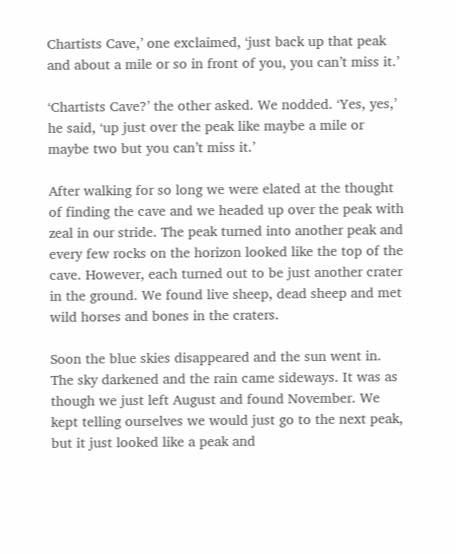Chartists Cave,’ one exclaimed, ‘just back up that peak and about a mile or so in front of you, you can’t miss it.’

‘Chartists Cave?’ the other asked. We nodded. ‘Yes, yes,’ he said, ‘up just over the peak like maybe a mile or maybe two but you can’t miss it.’

After walking for so long we were elated at the thought of finding the cave and we headed up over the peak with zeal in our stride. The peak turned into another peak and every few rocks on the horizon looked like the top of the cave. However, each turned out to be just another crater in the ground. We found live sheep, dead sheep and met wild horses and bones in the craters.

Soon the blue skies disappeared and the sun went in. The sky darkened and the rain came sideways. It was as though we just left August and found November. We kept telling ourselves we would just go to the next peak, but it just looked like a peak and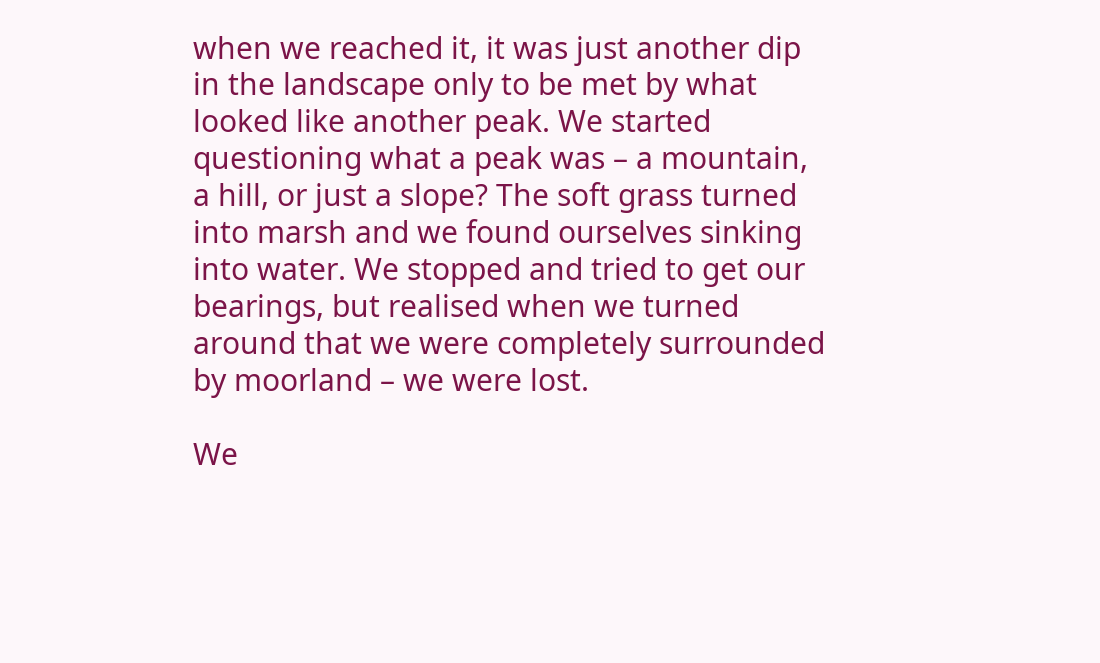when we reached it, it was just another dip in the landscape only to be met by what looked like another peak. We started questioning what a peak was – a mountain, a hill, or just a slope? The soft grass turned into marsh and we found ourselves sinking into water. We stopped and tried to get our bearings, but realised when we turned around that we were completely surrounded by moorland – we were lost.

We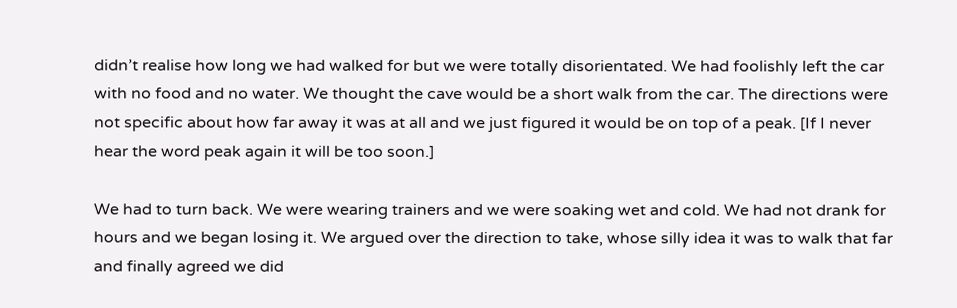didn’t realise how long we had walked for but we were totally disorientated. We had foolishly left the car with no food and no water. We thought the cave would be a short walk from the car. The directions were not specific about how far away it was at all and we just figured it would be on top of a peak. [If I never hear the word peak again it will be too soon.]

We had to turn back. We were wearing trainers and we were soaking wet and cold. We had not drank for hours and we began losing it. We argued over the direction to take, whose silly idea it was to walk that far and finally agreed we did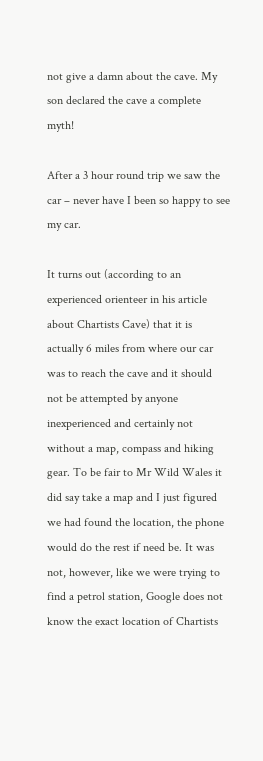not give a damn about the cave. My son declared the cave a complete myth!

After a 3 hour round trip we saw the car – never have I been so happy to see my car.

It turns out (according to an experienced orienteer in his article about Chartists Cave) that it is actually 6 miles from where our car was to reach the cave and it should not be attempted by anyone inexperienced and certainly not without a map, compass and hiking gear. To be fair to Mr Wild Wales it did say take a map and I just figured we had found the location, the phone would do the rest if need be. It was not, however, like we were trying to find a petrol station, Google does not know the exact location of Chartists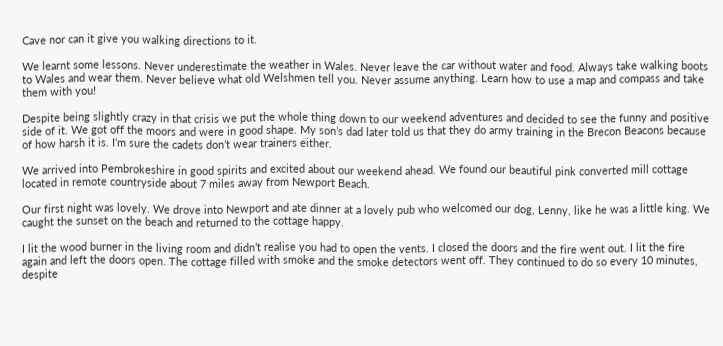Cave nor can it give you walking directions to it.

We learnt some lessons. Never underestimate the weather in Wales. Never leave the car without water and food. Always take walking boots to Wales and wear them. Never believe what old Welshmen tell you. Never assume anything. Learn how to use a map and compass and take them with you!

Despite being slightly crazy in that crisis we put the whole thing down to our weekend adventures and decided to see the funny and positive side of it. We got off the moors and were in good shape. My son’s dad later told us that they do army training in the Brecon Beacons because of how harsh it is. I’m sure the cadets don’t wear trainers either.

We arrived into Pembrokeshire in good spirits and excited about our weekend ahead. We found our beautiful pink converted mill cottage located in remote countryside about 7 miles away from Newport Beach.

Our first night was lovely. We drove into Newport and ate dinner at a lovely pub who welcomed our dog, Lenny, like he was a little king. We caught the sunset on the beach and returned to the cottage happy.

I lit the wood burner in the living room and didn’t realise you had to open the vents. I closed the doors and the fire went out. I lit the fire again and left the doors open. The cottage filled with smoke and the smoke detectors went off. They continued to do so every 10 minutes, despite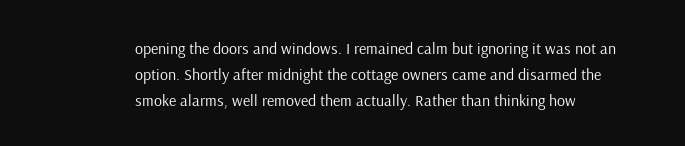opening the doors and windows. I remained calm but ignoring it was not an option. Shortly after midnight the cottage owners came and disarmed the smoke alarms, well removed them actually. Rather than thinking how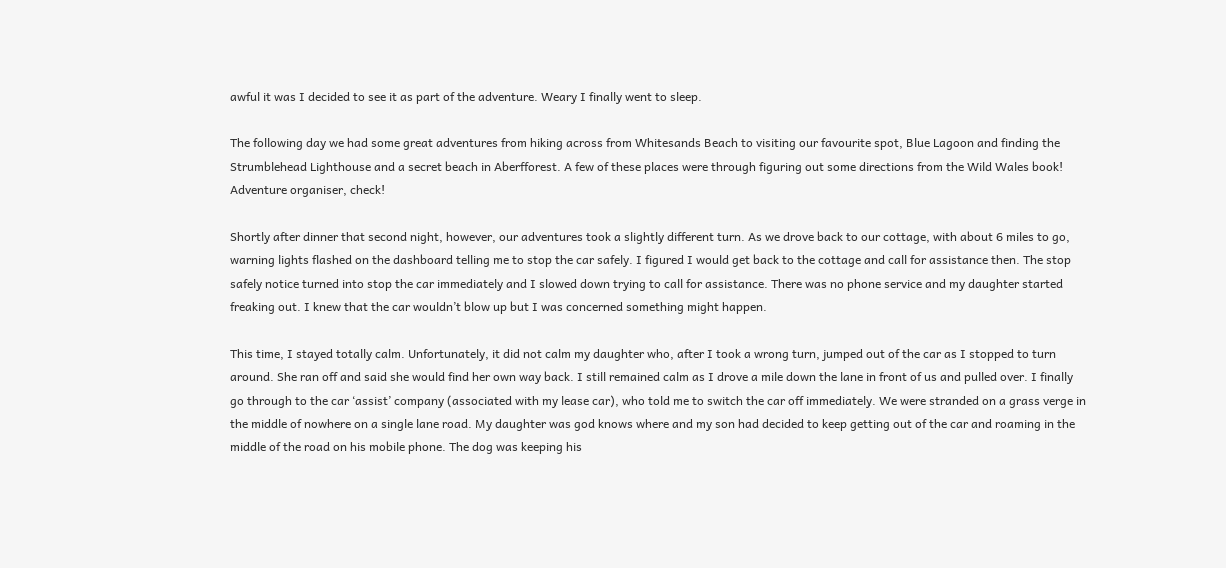awful it was I decided to see it as part of the adventure. Weary I finally went to sleep.

The following day we had some great adventures from hiking across from Whitesands Beach to visiting our favourite spot, Blue Lagoon and finding the Strumblehead Lighthouse and a secret beach in Aberfforest. A few of these places were through figuring out some directions from the Wild Wales book! Adventure organiser, check!

Shortly after dinner that second night, however, our adventures took a slightly different turn. As we drove back to our cottage, with about 6 miles to go, warning lights flashed on the dashboard telling me to stop the car safely. I figured I would get back to the cottage and call for assistance then. The stop safely notice turned into stop the car immediately and I slowed down trying to call for assistance. There was no phone service and my daughter started freaking out. I knew that the car wouldn’t blow up but I was concerned something might happen.

This time, I stayed totally calm. Unfortunately, it did not calm my daughter who, after I took a wrong turn, jumped out of the car as I stopped to turn around. She ran off and said she would find her own way back. I still remained calm as I drove a mile down the lane in front of us and pulled over. I finally go through to the car ‘assist’ company (associated with my lease car), who told me to switch the car off immediately. We were stranded on a grass verge in the middle of nowhere on a single lane road. My daughter was god knows where and my son had decided to keep getting out of the car and roaming in the middle of the road on his mobile phone. The dog was keeping his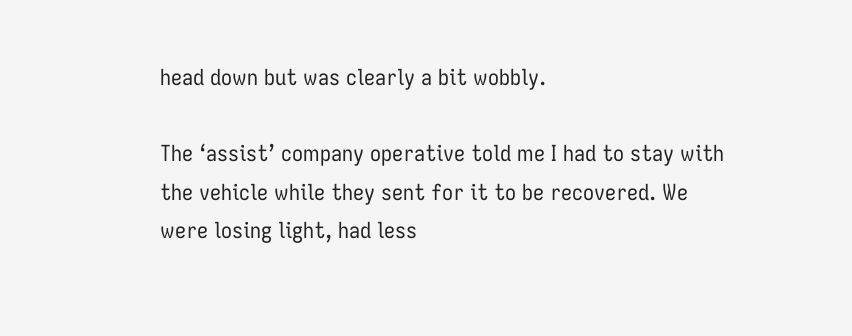head down but was clearly a bit wobbly.

The ‘assist’ company operative told me I had to stay with the vehicle while they sent for it to be recovered. We were losing light, had less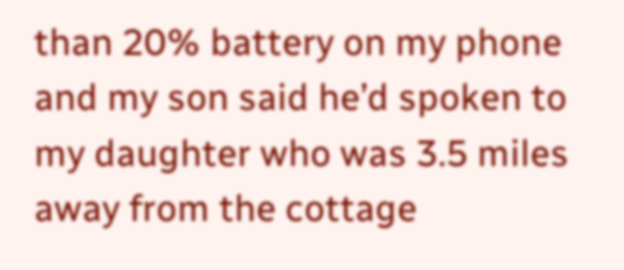than 20% battery on my phone and my son said he’d spoken to my daughter who was 3.5 miles away from the cottage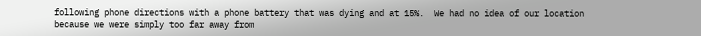following phone directions with a phone battery that was dying and at 15%.  We had no idea of our location because we were simply too far away from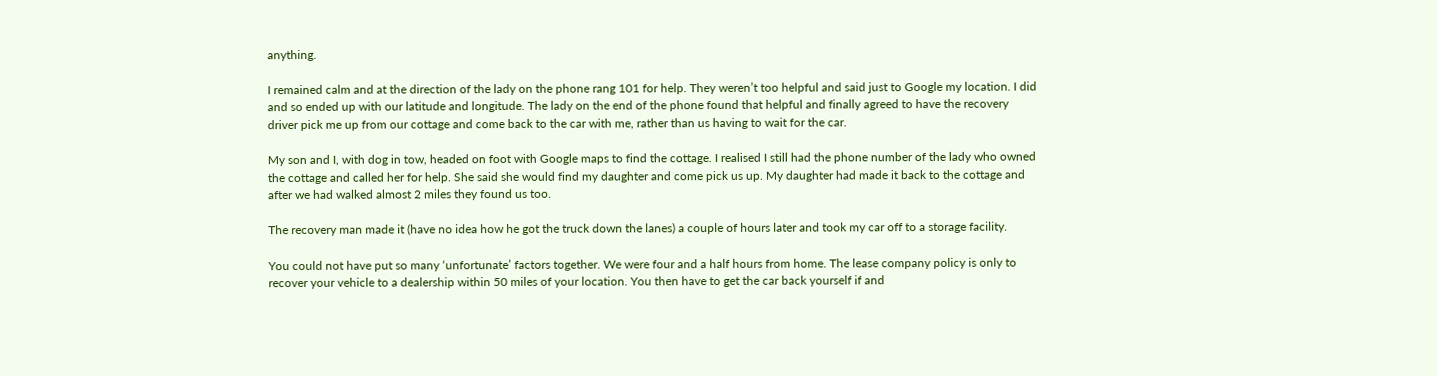anything.

I remained calm and at the direction of the lady on the phone rang 101 for help. They weren’t too helpful and said just to Google my location. I did and so ended up with our latitude and longitude. The lady on the end of the phone found that helpful and finally agreed to have the recovery driver pick me up from our cottage and come back to the car with me, rather than us having to wait for the car.

My son and I, with dog in tow, headed on foot with Google maps to find the cottage. I realised I still had the phone number of the lady who owned the cottage and called her for help. She said she would find my daughter and come pick us up. My daughter had made it back to the cottage and after we had walked almost 2 miles they found us too.

The recovery man made it (have no idea how he got the truck down the lanes) a couple of hours later and took my car off to a storage facility.

You could not have put so many ‘unfortunate’ factors together. We were four and a half hours from home. The lease company policy is only to recover your vehicle to a dealership within 50 miles of your location. You then have to get the car back yourself if and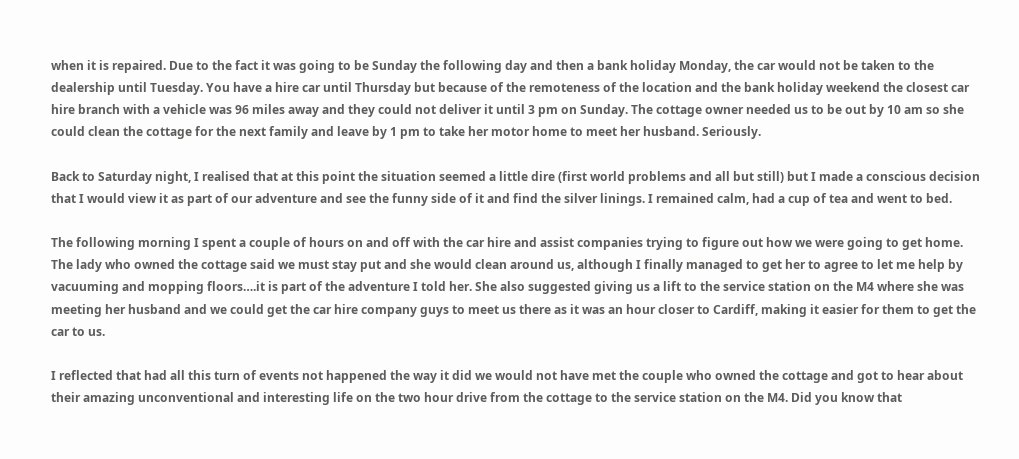when it is repaired. Due to the fact it was going to be Sunday the following day and then a bank holiday Monday, the car would not be taken to the dealership until Tuesday. You have a hire car until Thursday but because of the remoteness of the location and the bank holiday weekend the closest car hire branch with a vehicle was 96 miles away and they could not deliver it until 3 pm on Sunday. The cottage owner needed us to be out by 10 am so she could clean the cottage for the next family and leave by 1 pm to take her motor home to meet her husband. Seriously.

Back to Saturday night, I realised that at this point the situation seemed a little dire (first world problems and all but still) but I made a conscious decision that I would view it as part of our adventure and see the funny side of it and find the silver linings. I remained calm, had a cup of tea and went to bed.

The following morning I spent a couple of hours on and off with the car hire and assist companies trying to figure out how we were going to get home. The lady who owned the cottage said we must stay put and she would clean around us, although I finally managed to get her to agree to let me help by vacuuming and mopping floors….it is part of the adventure I told her. She also suggested giving us a lift to the service station on the M4 where she was meeting her husband and we could get the car hire company guys to meet us there as it was an hour closer to Cardiff, making it easier for them to get the car to us.

I reflected that had all this turn of events not happened the way it did we would not have met the couple who owned the cottage and got to hear about their amazing unconventional and interesting life on the two hour drive from the cottage to the service station on the M4. Did you know that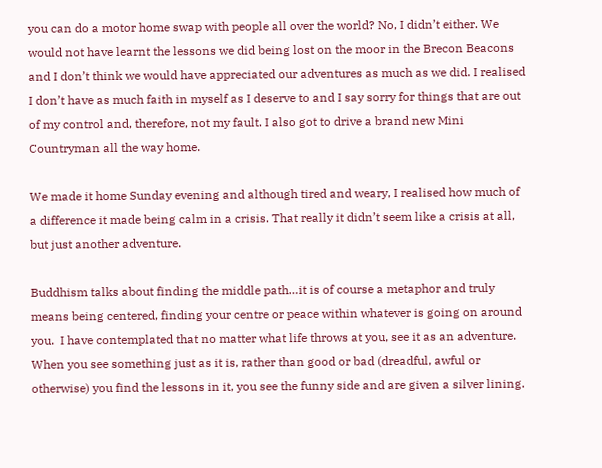you can do a motor home swap with people all over the world? No, I didn’t either. We would not have learnt the lessons we did being lost on the moor in the Brecon Beacons and I don’t think we would have appreciated our adventures as much as we did. I realised I don’t have as much faith in myself as I deserve to and I say sorry for things that are out of my control and, therefore, not my fault. I also got to drive a brand new Mini Countryman all the way home.

We made it home Sunday evening and although tired and weary, I realised how much of a difference it made being calm in a crisis. That really it didn’t seem like a crisis at all, but just another adventure.

Buddhism talks about finding the middle path…it is of course a metaphor and truly means being centered, finding your centre or peace within whatever is going on around you.  I have contemplated that no matter what life throws at you, see it as an adventure. When you see something just as it is, rather than good or bad (dreadful, awful or otherwise) you find the lessons in it, you see the funny side and are given a silver lining.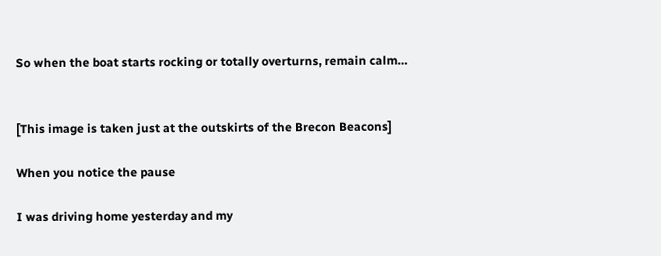So when the boat starts rocking or totally overturns, remain calm…


[This image is taken just at the outskirts of the Brecon Beacons]

When you notice the pause

I was driving home yesterday and my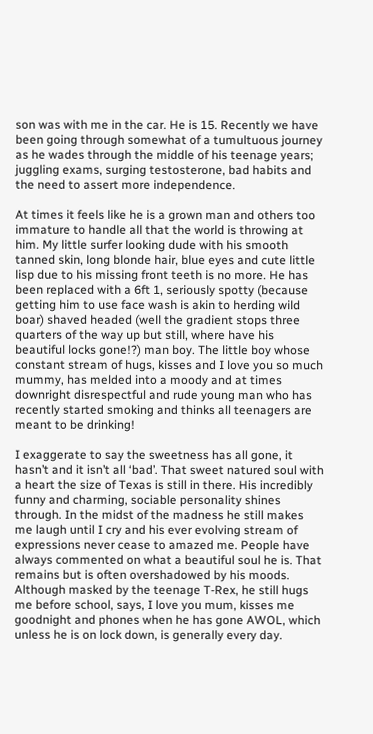son was with me in the car. He is 15. Recently we have been going through somewhat of a tumultuous journey as he wades through the middle of his teenage years; juggling exams, surging testosterone, bad habits and the need to assert more independence.

At times it feels like he is a grown man and others too immature to handle all that the world is throwing at him. My little surfer looking dude with his smooth tanned skin, long blonde hair, blue eyes and cute little lisp due to his missing front teeth is no more. He has been replaced with a 6ft 1, seriously spotty (because getting him to use face wash is akin to herding wild boar) shaved headed (well the gradient stops three quarters of the way up but still, where have his beautiful locks gone!?) man boy. The little boy whose constant stream of hugs, kisses and I love you so much mummy, has melded into a moody and at times downright disrespectful and rude young man who has recently started smoking and thinks all teenagers are meant to be drinking!

I exaggerate to say the sweetness has all gone, it hasn’t and it isn’t all ‘bad’. That sweet natured soul with a heart the size of Texas is still in there. His incredibly funny and charming, sociable personality shines through. In the midst of the madness he still makes me laugh until I cry and his ever evolving stream of expressions never cease to amazed me. People have always commented on what a beautiful soul he is. That remains but is often overshadowed by his moods. Although masked by the teenage T-Rex, he still hugs me before school, says, I love you mum, kisses me goodnight and phones when he has gone AWOL, which unless he is on lock down, is generally every day.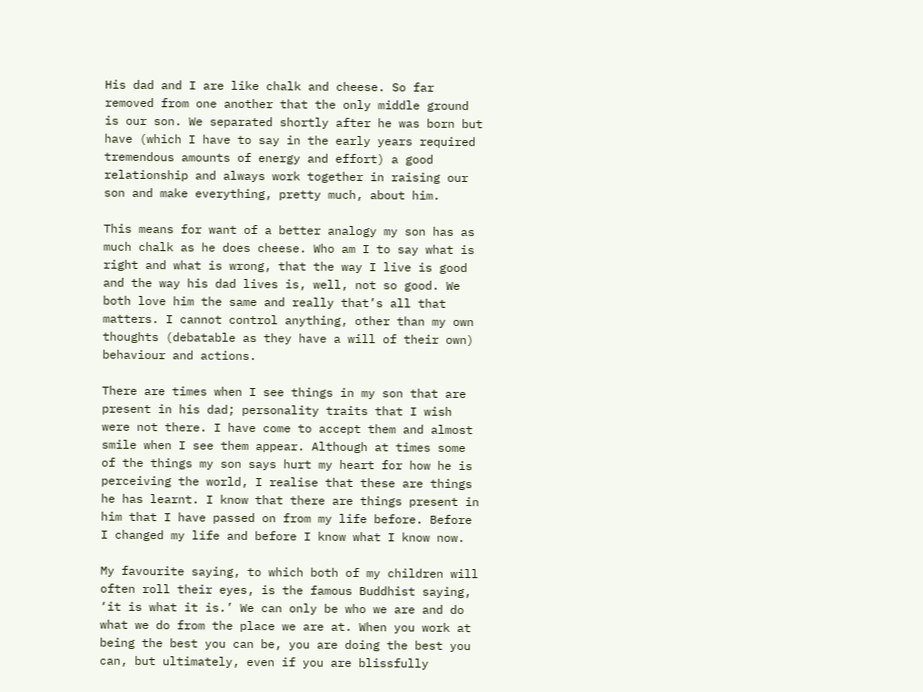His dad and I are like chalk and cheese. So far removed from one another that the only middle ground is our son. We separated shortly after he was born but have (which I have to say in the early years required tremendous amounts of energy and effort) a good relationship and always work together in raising our son and make everything, pretty much, about him.

This means for want of a better analogy my son has as much chalk as he does cheese. Who am I to say what is right and what is wrong, that the way I live is good and the way his dad lives is, well, not so good. We both love him the same and really that’s all that matters. I cannot control anything, other than my own thoughts (debatable as they have a will of their own) behaviour and actions.

There are times when I see things in my son that are present in his dad; personality traits that I wish were not there. I have come to accept them and almost smile when I see them appear. Although at times some of the things my son says hurt my heart for how he is perceiving the world, I realise that these are things he has learnt. I know that there are things present in him that I have passed on from my life before. Before I changed my life and before I know what I know now.

My favourite saying, to which both of my children will often roll their eyes, is the famous Buddhist saying, ‘it is what it is.’ We can only be who we are and do what we do from the place we are at. When you work at being the best you can be, you are doing the best you can, but ultimately, even if you are blissfully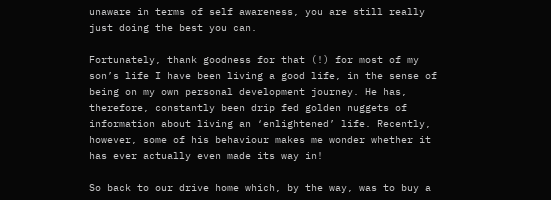unaware in terms of self awareness, you are still really just doing the best you can.

Fortunately, thank goodness for that (!) for most of my son’s life I have been living a good life, in the sense of being on my own personal development journey. He has, therefore, constantly been drip fed golden nuggets of information about living an ‘enlightened’ life. Recently, however, some of his behaviour makes me wonder whether it has ever actually even made its way in!

So back to our drive home which, by the way, was to buy a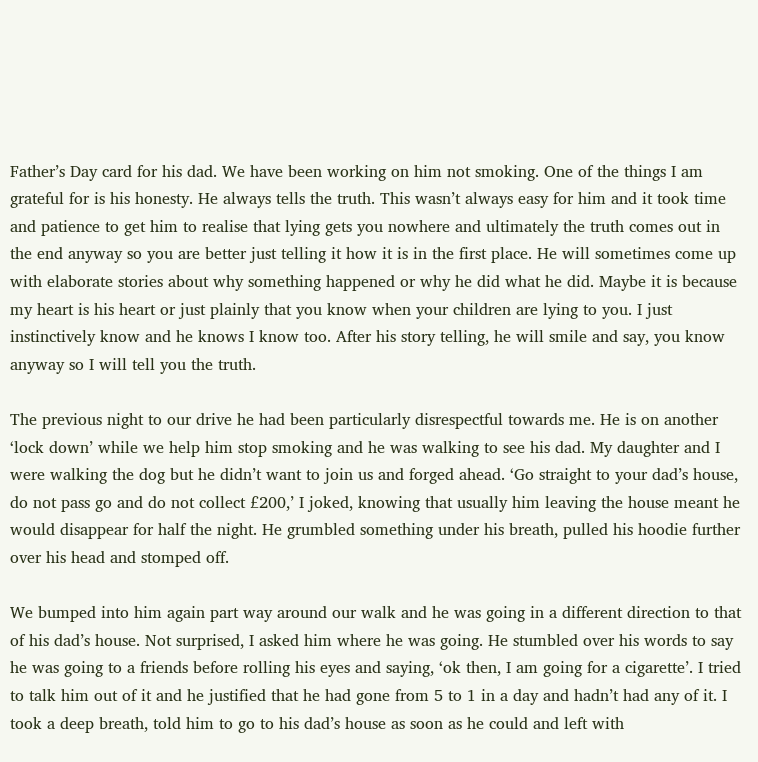Father’s Day card for his dad. We have been working on him not smoking. One of the things I am grateful for is his honesty. He always tells the truth. This wasn’t always easy for him and it took time and patience to get him to realise that lying gets you nowhere and ultimately the truth comes out in the end anyway so you are better just telling it how it is in the first place. He will sometimes come up with elaborate stories about why something happened or why he did what he did. Maybe it is because my heart is his heart or just plainly that you know when your children are lying to you. I just instinctively know and he knows I know too. After his story telling, he will smile and say, you know anyway so I will tell you the truth.

The previous night to our drive he had been particularly disrespectful towards me. He is on another ‘lock down’ while we help him stop smoking and he was walking to see his dad. My daughter and I were walking the dog but he didn’t want to join us and forged ahead. ‘Go straight to your dad’s house, do not pass go and do not collect £200,’ I joked, knowing that usually him leaving the house meant he would disappear for half the night. He grumbled something under his breath, pulled his hoodie further over his head and stomped off.

We bumped into him again part way around our walk and he was going in a different direction to that of his dad’s house. Not surprised, I asked him where he was going. He stumbled over his words to say he was going to a friends before rolling his eyes and saying, ‘ok then, I am going for a cigarette’. I tried to talk him out of it and he justified that he had gone from 5 to 1 in a day and hadn’t had any of it. I took a deep breath, told him to go to his dad’s house as soon as he could and left with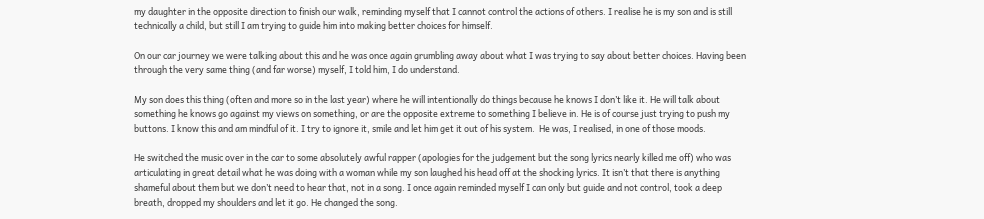my daughter in the opposite direction to finish our walk, reminding myself that I cannot control the actions of others. I realise he is my son and is still technically a child, but still I am trying to guide him into making better choices for himself.

On our car journey we were talking about this and he was once again grumbling away about what I was trying to say about better choices. Having been through the very same thing (and far worse) myself, I told him, I do understand.

My son does this thing (often and more so in the last year) where he will intentionally do things because he knows I don’t like it. He will talk about something he knows go against my views on something, or are the opposite extreme to something I believe in. He is of course just trying to push my buttons. I know this and am mindful of it. I try to ignore it, smile and let him get it out of his system.  He was, I realised, in one of those moods.

He switched the music over in the car to some absolutely awful rapper (apologies for the judgement but the song lyrics nearly killed me off) who was articulating in great detail what he was doing with a woman while my son laughed his head off at the shocking lyrics. It isn’t that there is anything shameful about them but we don’t need to hear that, not in a song. I once again reminded myself I can only but guide and not control, took a deep breath, dropped my shoulders and let it go. He changed the song.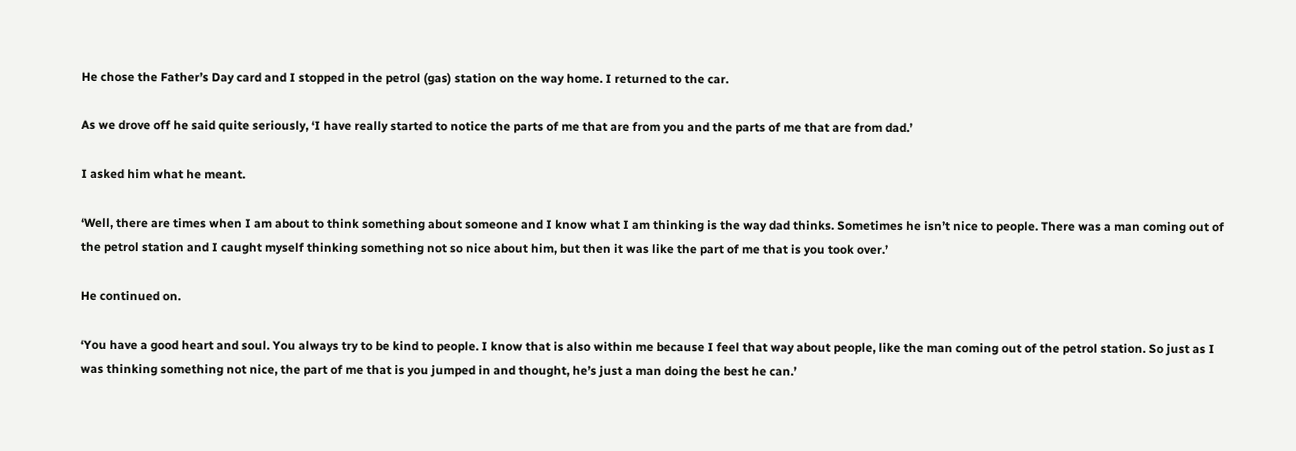He chose the Father’s Day card and I stopped in the petrol (gas) station on the way home. I returned to the car.

As we drove off he said quite seriously, ‘I have really started to notice the parts of me that are from you and the parts of me that are from dad.’

I asked him what he meant.

‘Well, there are times when I am about to think something about someone and I know what I am thinking is the way dad thinks. Sometimes he isn’t nice to people. There was a man coming out of the petrol station and I caught myself thinking something not so nice about him, but then it was like the part of me that is you took over.’

He continued on.

‘You have a good heart and soul. You always try to be kind to people. I know that is also within me because I feel that way about people, like the man coming out of the petrol station. So just as I was thinking something not nice, the part of me that is you jumped in and thought, he’s just a man doing the best he can.’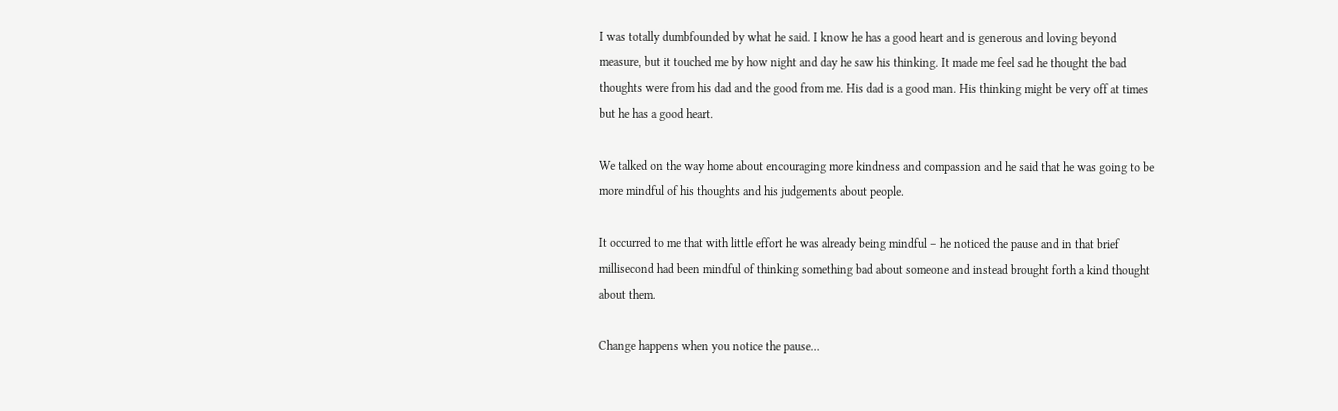I was totally dumbfounded by what he said. I know he has a good heart and is generous and loving beyond measure, but it touched me by how night and day he saw his thinking. It made me feel sad he thought the bad thoughts were from his dad and the good from me. His dad is a good man. His thinking might be very off at times but he has a good heart.

We talked on the way home about encouraging more kindness and compassion and he said that he was going to be more mindful of his thoughts and his judgements about people.

It occurred to me that with little effort he was already being mindful – he noticed the pause and in that brief millisecond had been mindful of thinking something bad about someone and instead brought forth a kind thought about them.

Change happens when you notice the pause…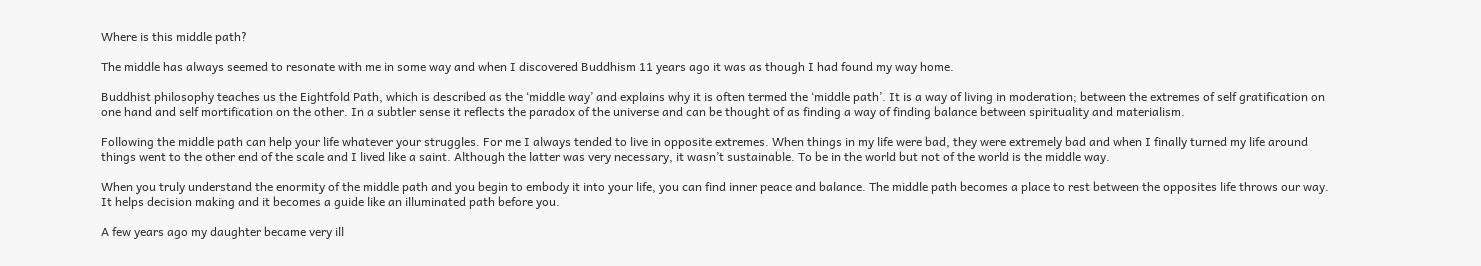Where is this middle path?

The middle has always seemed to resonate with me in some way and when I discovered Buddhism 11 years ago it was as though I had found my way home.

Buddhist philosophy teaches us the Eightfold Path, which is described as the ‘middle way’ and explains why it is often termed the ‘middle path’. It is a way of living in moderation; between the extremes of self gratification on one hand and self mortification on the other. In a subtler sense it reflects the paradox of the universe and can be thought of as finding a way of finding balance between spirituality and materialism.

Following the middle path can help your life whatever your struggles. For me I always tended to live in opposite extremes. When things in my life were bad, they were extremely bad and when I finally turned my life around things went to the other end of the scale and I lived like a saint. Although the latter was very necessary, it wasn’t sustainable. To be in the world but not of the world is the middle way.

When you truly understand the enormity of the middle path and you begin to embody it into your life, you can find inner peace and balance. The middle path becomes a place to rest between the opposites life throws our way. It helps decision making and it becomes a guide like an illuminated path before you.

A few years ago my daughter became very ill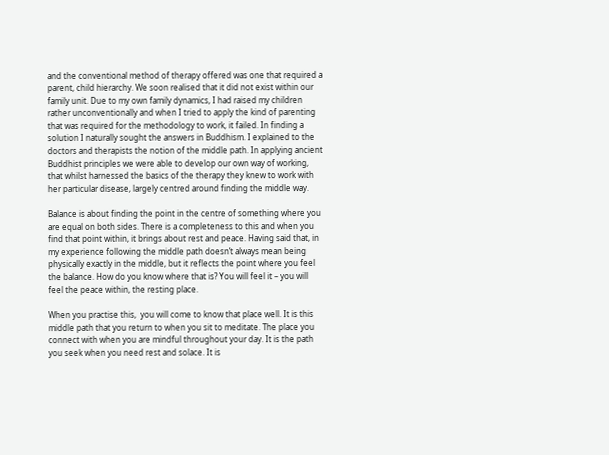and the conventional method of therapy offered was one that required a parent, child hierarchy. We soon realised that it did not exist within our family unit. Due to my own family dynamics, I had raised my children rather unconventionally and when I tried to apply the kind of parenting that was required for the methodology to work, it failed. In finding a solution I naturally sought the answers in Buddhism. I explained to the doctors and therapists the notion of the middle path. In applying ancient Buddhist principles we were able to develop our own way of working, that whilst harnessed the basics of the therapy they knew to work with her particular disease, largely centred around finding the middle way.

Balance is about finding the point in the centre of something where you are equal on both sides. There is a completeness to this and when you find that point within, it brings about rest and peace. Having said that, in my experience following the middle path doesn’t always mean being physically exactly in the middle, but it reflects the point where you feel the balance. How do you know where that is? You will feel it – you will feel the peace within, the resting place.

When you practise this,  you will come to know that place well. It is this middle path that you return to when you sit to meditate. The place you connect with when you are mindful throughout your day. It is the path you seek when you need rest and solace. It is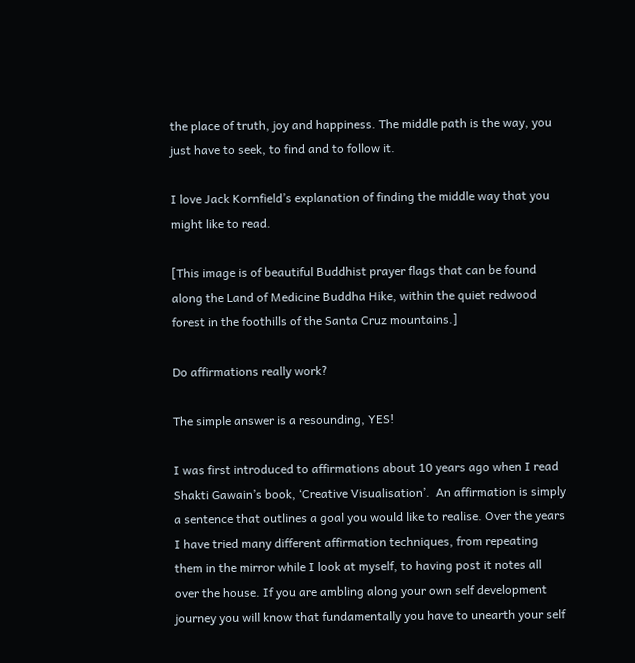the place of truth, joy and happiness. The middle path is the way, you just have to seek, to find and to follow it.

I love Jack Kornfield’s explanation of finding the middle way that you might like to read.

[This image is of beautiful Buddhist prayer flags that can be found along the Land of Medicine Buddha Hike, within the quiet redwood forest in the foothills of the Santa Cruz mountains.]

Do affirmations really work?

The simple answer is a resounding, YES!

I was first introduced to affirmations about 10 years ago when I read Shakti Gawain’s book, ‘Creative Visualisation’.  An affirmation is simply a sentence that outlines a goal you would like to realise. Over the years I have tried many different affirmation techniques, from repeating them in the mirror while I look at myself, to having post it notes all over the house. If you are ambling along your own self development journey you will know that fundamentally you have to unearth your self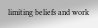limiting beliefs and work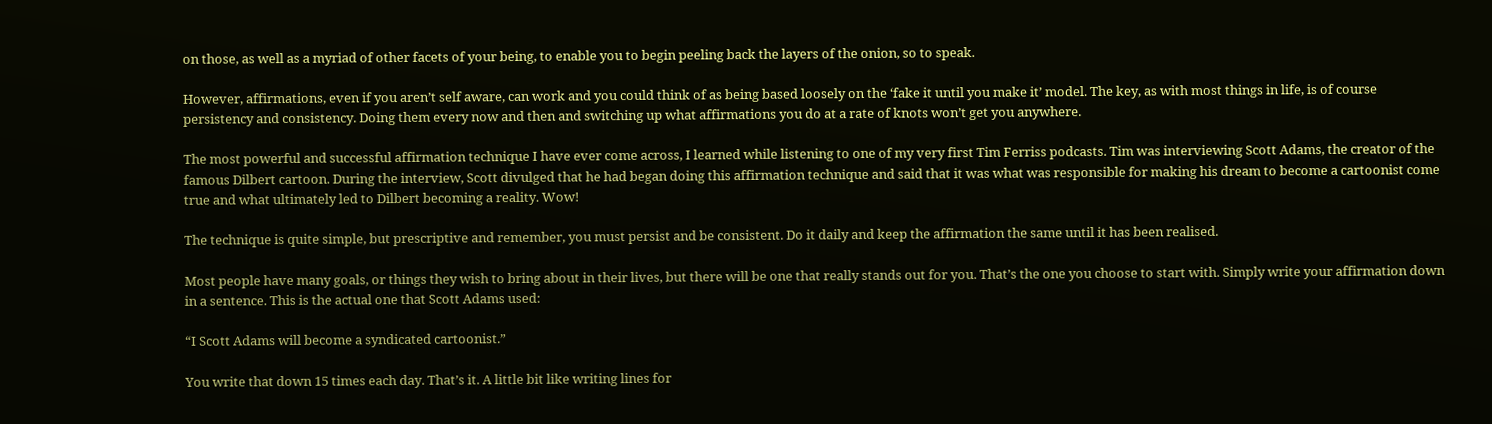on those, as well as a myriad of other facets of your being, to enable you to begin peeling back the layers of the onion, so to speak.

However, affirmations, even if you aren’t self aware, can work and you could think of as being based loosely on the ‘fake it until you make it’ model. The key, as with most things in life, is of course persistency and consistency. Doing them every now and then and switching up what affirmations you do at a rate of knots won’t get you anywhere.

The most powerful and successful affirmation technique I have ever come across, I learned while listening to one of my very first Tim Ferriss podcasts. Tim was interviewing Scott Adams, the creator of the famous Dilbert cartoon. During the interview, Scott divulged that he had began doing this affirmation technique and said that it was what was responsible for making his dream to become a cartoonist come true and what ultimately led to Dilbert becoming a reality. Wow!

The technique is quite simple, but prescriptive and remember, you must persist and be consistent. Do it daily and keep the affirmation the same until it has been realised.

Most people have many goals, or things they wish to bring about in their lives, but there will be one that really stands out for you. That’s the one you choose to start with. Simply write your affirmation down in a sentence. This is the actual one that Scott Adams used:

“I Scott Adams will become a syndicated cartoonist.”

You write that down 15 times each day. That’s it. A little bit like writing lines for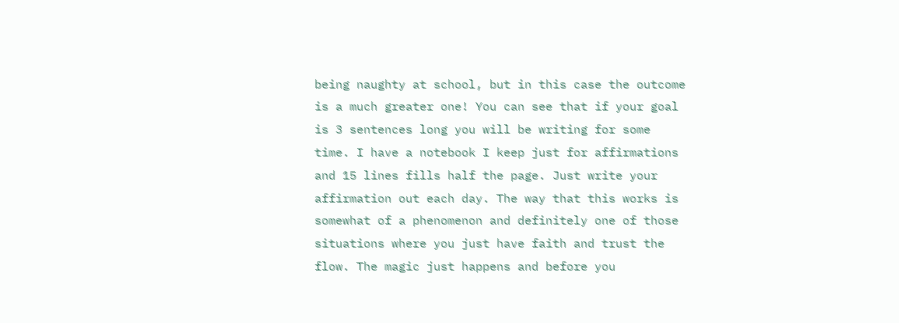being naughty at school, but in this case the outcome is a much greater one! You can see that if your goal is 3 sentences long you will be writing for some time. I have a notebook I keep just for affirmations and 15 lines fills half the page. Just write your affirmation out each day. The way that this works is somewhat of a phenomenon and definitely one of those situations where you just have faith and trust the flow. The magic just happens and before you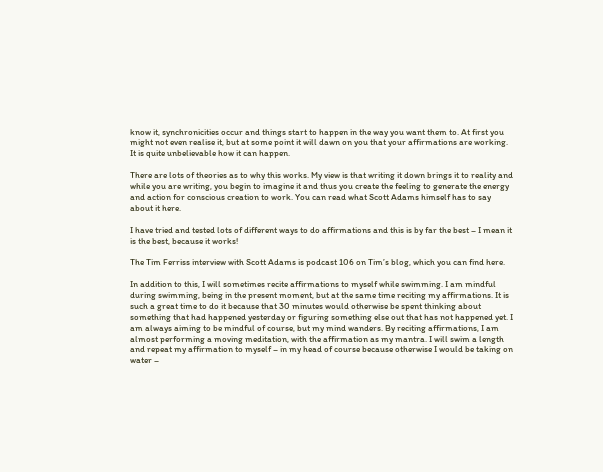know it, synchronicities occur and things start to happen in the way you want them to. At first you might not even realise it, but at some point it will dawn on you that your affirmations are working. It is quite unbelievable how it can happen.

There are lots of theories as to why this works. My view is that writing it down brings it to reality and while you are writing, you begin to imagine it and thus you create the feeling to generate the energy and action for conscious creation to work. You can read what Scott Adams himself has to say about it here.

I have tried and tested lots of different ways to do affirmations and this is by far the best – I mean it is the best, because it works!

The Tim Ferriss interview with Scott Adams is podcast 106 on Tim’s blog, which you can find here.

In addition to this, I will sometimes recite affirmations to myself while swimming. I am mindful during swimming, being in the present moment, but at the same time reciting my affirmations. It is such a great time to do it because that 30 minutes would otherwise be spent thinking about something that had happened yesterday or figuring something else out that has not happened yet. I am always aiming to be mindful of course, but my mind wanders. By reciting affirmations, I am almost performing a moving meditation, with the affirmation as my mantra. I will swim a length and repeat my affirmation to myself – in my head of course because otherwise I would be taking on water –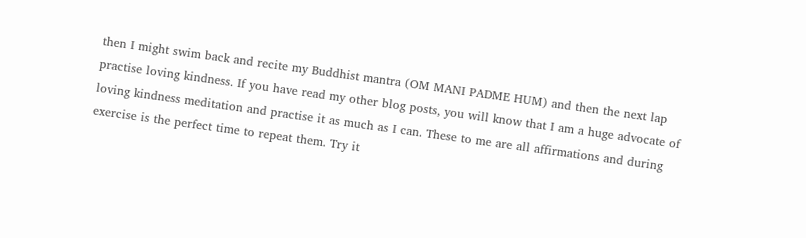then I might swim back and recite my Buddhist mantra (OM MANI PADME HUM) and then the next lap practise loving kindness. If you have read my other blog posts, you will know that I am a huge advocate of loving kindness meditation and practise it as much as I can. These to me are all affirmations and during exercise is the perfect time to repeat them. Try it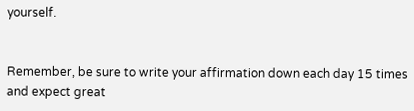yourself.


Remember, be sure to write your affirmation down each day 15 times and expect great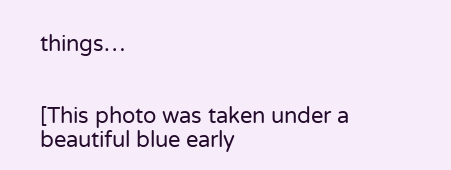things…


[This photo was taken under a beautiful blue early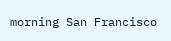morning San Francisco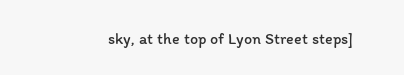sky, at the top of Lyon Street steps]